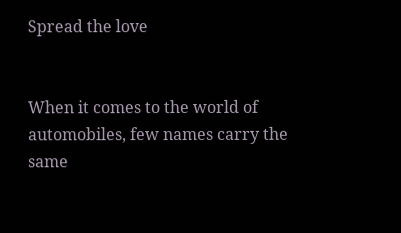Spread the love


When it comes to the world of automobiles, few names carry the same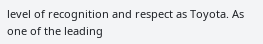level of recognition and respect as Toyota. As one of the leading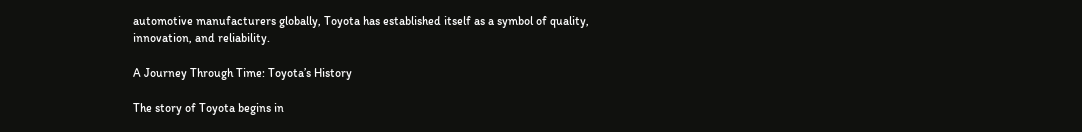automotive manufacturers globally, Toyota has established itself as a symbol of quality, innovation, and reliability.

A Journey Through Time: Toyota’s History

The story of Toyota begins in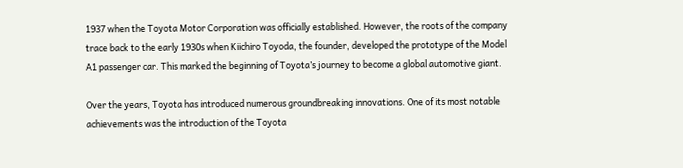1937 when the Toyota Motor Corporation was officially established. However, the roots of the company trace back to the early 1930s when Kiichiro Toyoda, the founder, developed the prototype of the Model A1 passenger car. This marked the beginning of Toyota’s journey to become a global automotive giant.

Over the years, Toyota has introduced numerous groundbreaking innovations. One of its most notable achievements was the introduction of the Toyota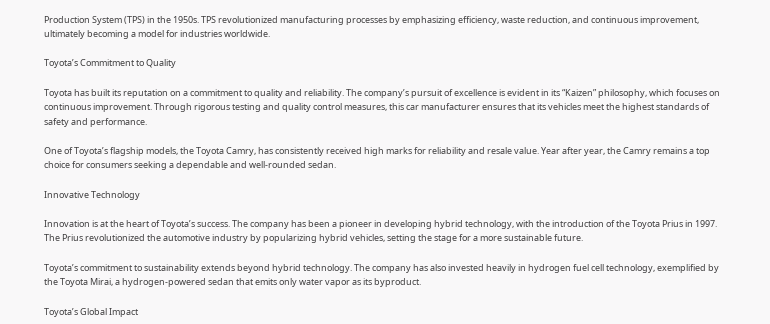Production System (TPS) in the 1950s. TPS revolutionized manufacturing processes by emphasizing efficiency, waste reduction, and continuous improvement, ultimately becoming a model for industries worldwide.

Toyota’s Commitment to Quality

Toyota has built its reputation on a commitment to quality and reliability. The company’s pursuit of excellence is evident in its “Kaizen” philosophy, which focuses on continuous improvement. Through rigorous testing and quality control measures, this car manufacturer ensures that its vehicles meet the highest standards of safety and performance.

One of Toyota’s flagship models, the Toyota Camry, has consistently received high marks for reliability and resale value. Year after year, the Camry remains a top choice for consumers seeking a dependable and well-rounded sedan.

Innovative Technology

Innovation is at the heart of Toyota’s success. The company has been a pioneer in developing hybrid technology, with the introduction of the Toyota Prius in 1997. The Prius revolutionized the automotive industry by popularizing hybrid vehicles, setting the stage for a more sustainable future.

Toyota’s commitment to sustainability extends beyond hybrid technology. The company has also invested heavily in hydrogen fuel cell technology, exemplified by the Toyota Mirai, a hydrogen-powered sedan that emits only water vapor as its byproduct.

Toyota’s Global Impact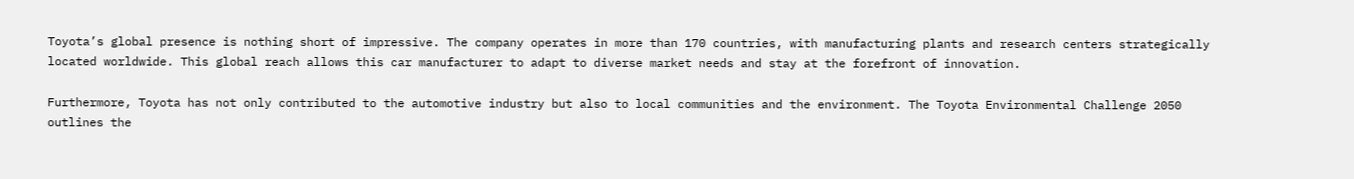Toyota’s global presence is nothing short of impressive. The company operates in more than 170 countries, with manufacturing plants and research centers strategically located worldwide. This global reach allows this car manufacturer to adapt to diverse market needs and stay at the forefront of innovation.

Furthermore, Toyota has not only contributed to the automotive industry but also to local communities and the environment. The Toyota Environmental Challenge 2050 outlines the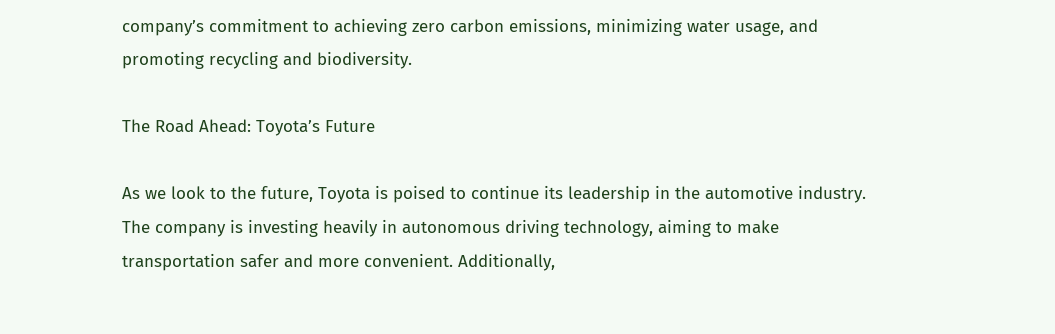company’s commitment to achieving zero carbon emissions, minimizing water usage, and promoting recycling and biodiversity.

The Road Ahead: Toyota’s Future

As we look to the future, Toyota is poised to continue its leadership in the automotive industry. The company is investing heavily in autonomous driving technology, aiming to make transportation safer and more convenient. Additionally,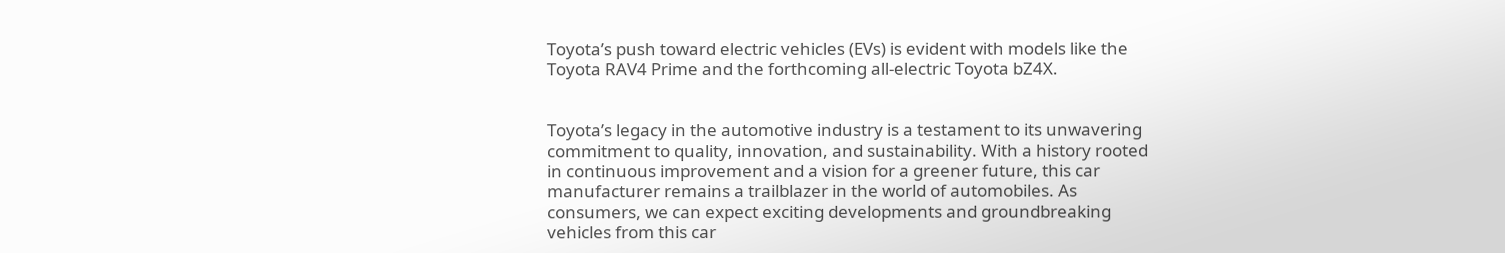Toyota’s push toward electric vehicles (EVs) is evident with models like the Toyota RAV4 Prime and the forthcoming all-electric Toyota bZ4X.


Toyota’s legacy in the automotive industry is a testament to its unwavering commitment to quality, innovation, and sustainability. With a history rooted in continuous improvement and a vision for a greener future, this car manufacturer remains a trailblazer in the world of automobiles. As consumers, we can expect exciting developments and groundbreaking vehicles from this car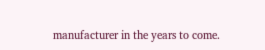manufacturer in the years to come.